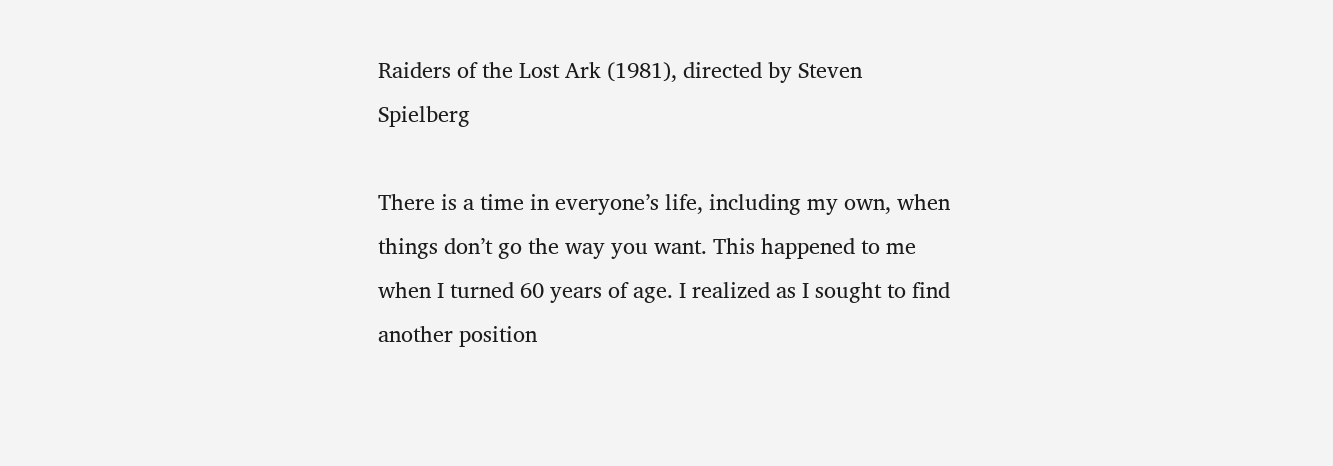Raiders of the Lost Ark (1981), directed by Steven Spielberg

There is a time in everyone’s life, including my own, when things don’t go the way you want. This happened to me when I turned 60 years of age. I realized as I sought to find another position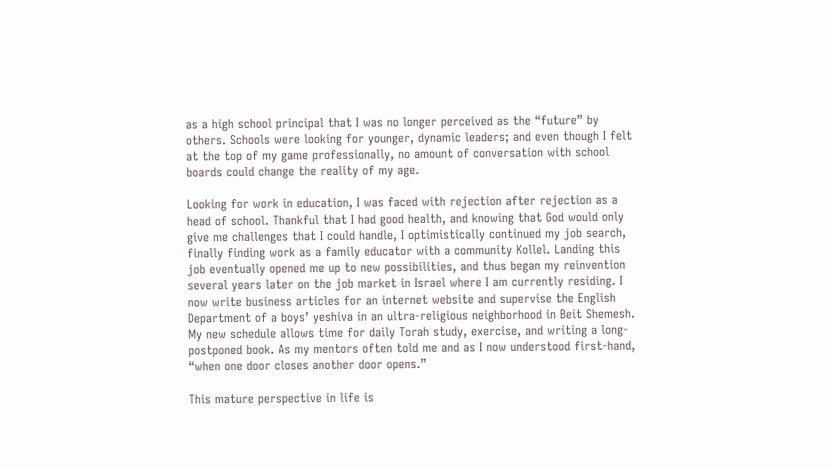as a high school principal that I was no longer perceived as the “future” by others. Schools were looking for younger, dynamic leaders; and even though I felt at the top of my game professionally, no amount of conversation with school boards could change the reality of my age.

Looking for work in education, I was faced with rejection after rejection as a head of school. Thankful that I had good health, and knowing that God would only give me challenges that I could handle, I optimistically continued my job search, finally finding work as a family educator with a community Kollel. Landing this job eventually opened me up to new possibilities, and thus began my reinvention several years later on the job market in Israel where I am currently residing. I now write business articles for an internet website and supervise the English Department of a boys’ yeshiva in an ultra-religious neighborhood in Beit Shemesh. My new schedule allows time for daily Torah study, exercise, and writing a long-postponed book. As my mentors often told me and as I now understood first-hand, “when one door closes another door opens.”

This mature perspective in life is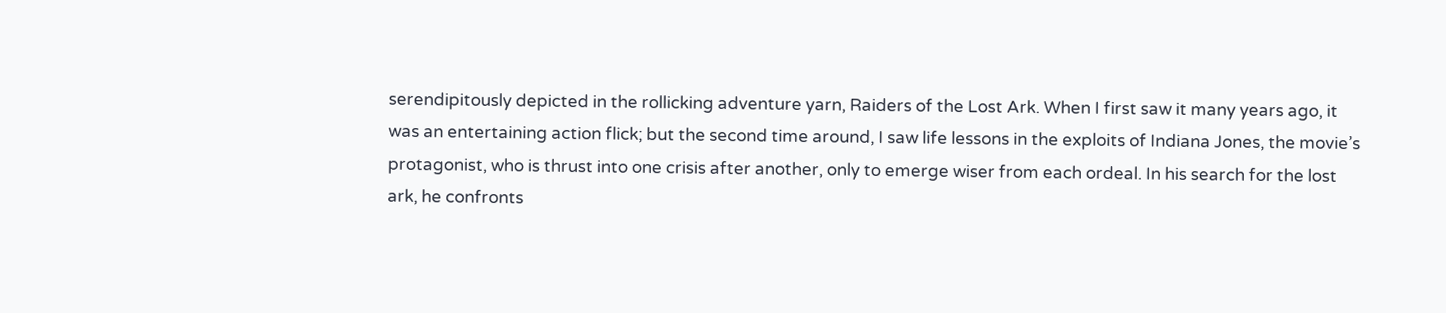serendipitously depicted in the rollicking adventure yarn, Raiders of the Lost Ark. When I first saw it many years ago, it was an entertaining action flick; but the second time around, I saw life lessons in the exploits of Indiana Jones, the movie’s protagonist, who is thrust into one crisis after another, only to emerge wiser from each ordeal. In his search for the lost ark, he confronts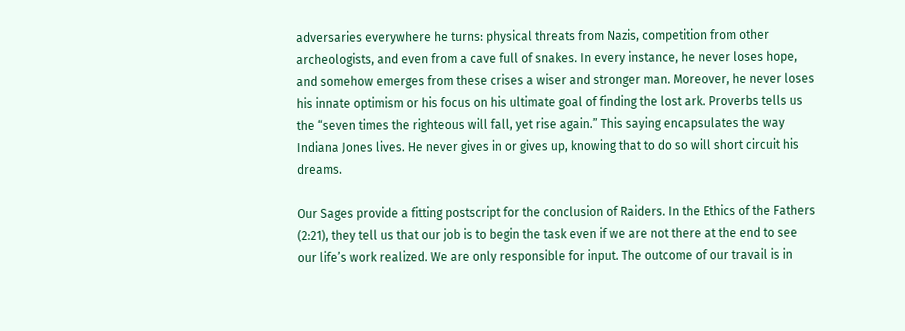adversaries everywhere he turns: physical threats from Nazis, competition from other archeologists, and even from a cave full of snakes. In every instance, he never loses hope, and somehow emerges from these crises a wiser and stronger man. Moreover, he never loses his innate optimism or his focus on his ultimate goal of finding the lost ark. Proverbs tells us the “seven times the righteous will fall, yet rise again.” This saying encapsulates the way Indiana Jones lives. He never gives in or gives up, knowing that to do so will short circuit his dreams.

Our Sages provide a fitting postscript for the conclusion of Raiders. In the Ethics of the Fathers (2:21), they tell us that our job is to begin the task even if we are not there at the end to see our life’s work realized. We are only responsible for input. The outcome of our travail is in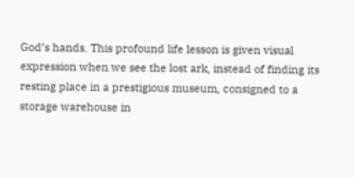God’s hands. This profound life lesson is given visual expression when we see the lost ark, instead of finding its resting place in a prestigious museum, consigned to a storage warehouse in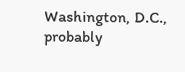Washington, D.C., probably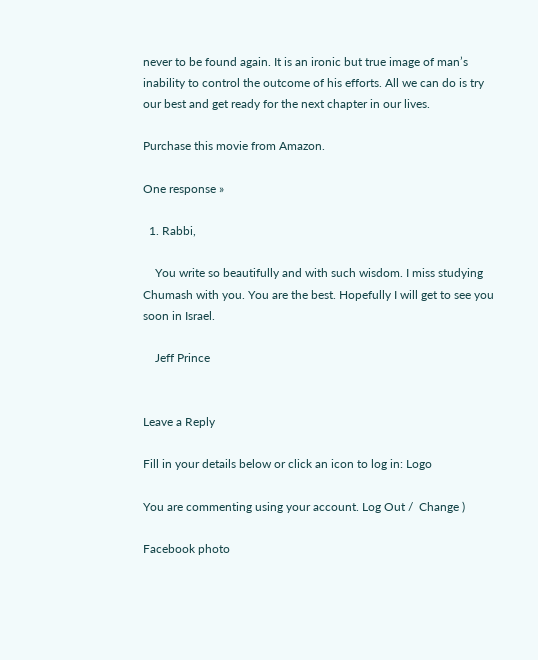never to be found again. It is an ironic but true image of man’s inability to control the outcome of his efforts. All we can do is try our best and get ready for the next chapter in our lives.

Purchase this movie from Amazon.

One response »

  1. Rabbi,

    You write so beautifully and with such wisdom. I miss studying Chumash with you. You are the best. Hopefully I will get to see you soon in Israel.

    Jeff Prince


Leave a Reply

Fill in your details below or click an icon to log in: Logo

You are commenting using your account. Log Out /  Change )

Facebook photo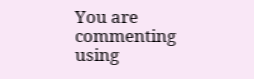You are commenting using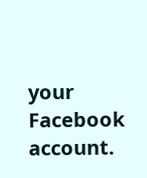your Facebook account.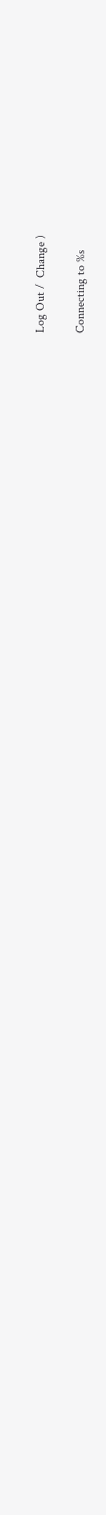Log Out /  Change )

Connecting to %s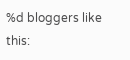%d bloggers like this: